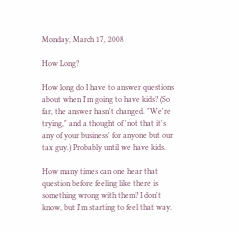Monday, March 17, 2008

How Long?

How long do I have to answer questions about when I'm going to have kids? (So far, the answer hasn't changed. "We're trying," and a thought of 'not that it's any of your business' for anyone but our tax guy.) Probably until we have kids.

How many times can one hear that question before feeling like there is something wrong with them? I don't know, but I'm starting to feel that way.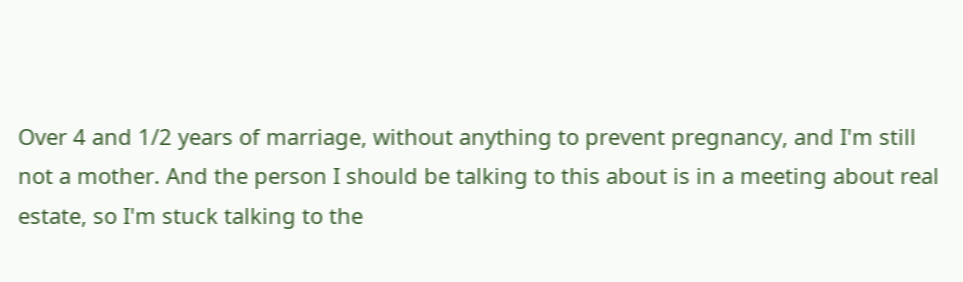Over 4 and 1/2 years of marriage, without anything to prevent pregnancy, and I'm still not a mother. And the person I should be talking to this about is in a meeting about real estate, so I'm stuck talking to the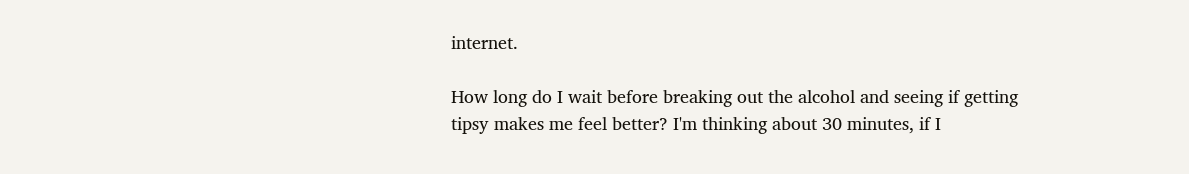internet.

How long do I wait before breaking out the alcohol and seeing if getting tipsy makes me feel better? I'm thinking about 30 minutes, if I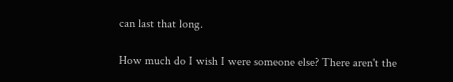can last that long.

How much do I wish I were someone else? There aren't the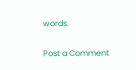words.

Post a Comment